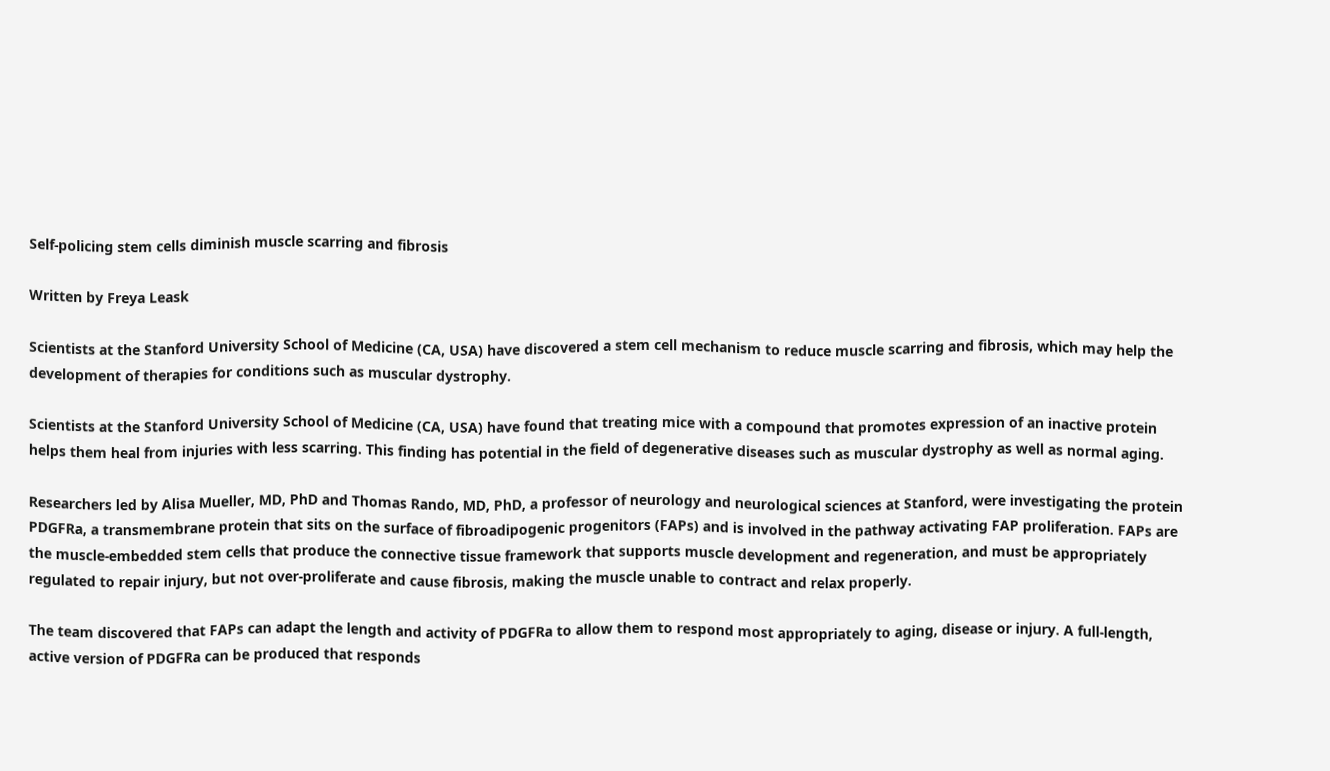Self-policing stem cells diminish muscle scarring and fibrosis

Written by Freya Leask

Scientists at the Stanford University School of Medicine (CA, USA) have discovered a stem cell mechanism to reduce muscle scarring and fibrosis, which may help the development of therapies for conditions such as muscular dystrophy.

Scientists at the Stanford University School of Medicine (CA, USA) have found that treating mice with a compound that promotes expression of an inactive protein helps them heal from injuries with less scarring. This finding has potential in the field of degenerative diseases such as muscular dystrophy as well as normal aging.

Researchers led by Alisa Mueller, MD, PhD and Thomas Rando, MD, PhD, a professor of neurology and neurological sciences at Stanford, were investigating the protein PDGFRa, a transmembrane protein that sits on the surface of fibroadipogenic progenitors (FAPs) and is involved in the pathway activating FAP proliferation. FAPs are the muscle-embedded stem cells that produce the connective tissue framework that supports muscle development and regeneration, and must be appropriately regulated to repair injury, but not over-proliferate and cause fibrosis, making the muscle unable to contract and relax properly.

The team discovered that FAPs can adapt the length and activity of PDGFRa to allow them to respond most appropriately to aging, disease or injury. A full-length, active version of PDGFRa can be produced that responds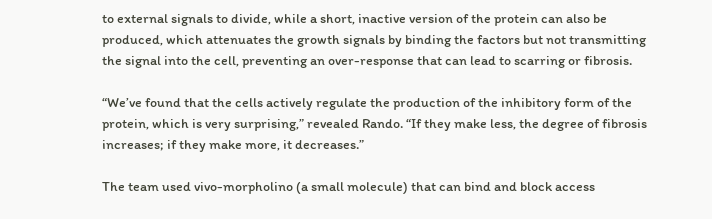to external signals to divide, while a short, inactive version of the protein can also be produced, which attenuates the growth signals by binding the factors but not transmitting the signal into the cell, preventing an over-response that can lead to scarring or fibrosis.

“We’ve found that the cells actively regulate the production of the inhibitory form of the protein, which is very surprising,” revealed Rando. “If they make less, the degree of fibrosis increases; if they make more, it decreases.”

The team used vivo-morpholino (a small molecule) that can bind and block access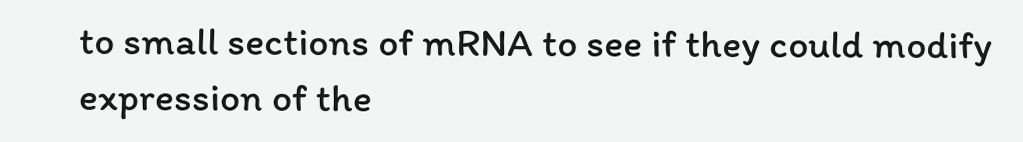to small sections of mRNA to see if they could modify expression of the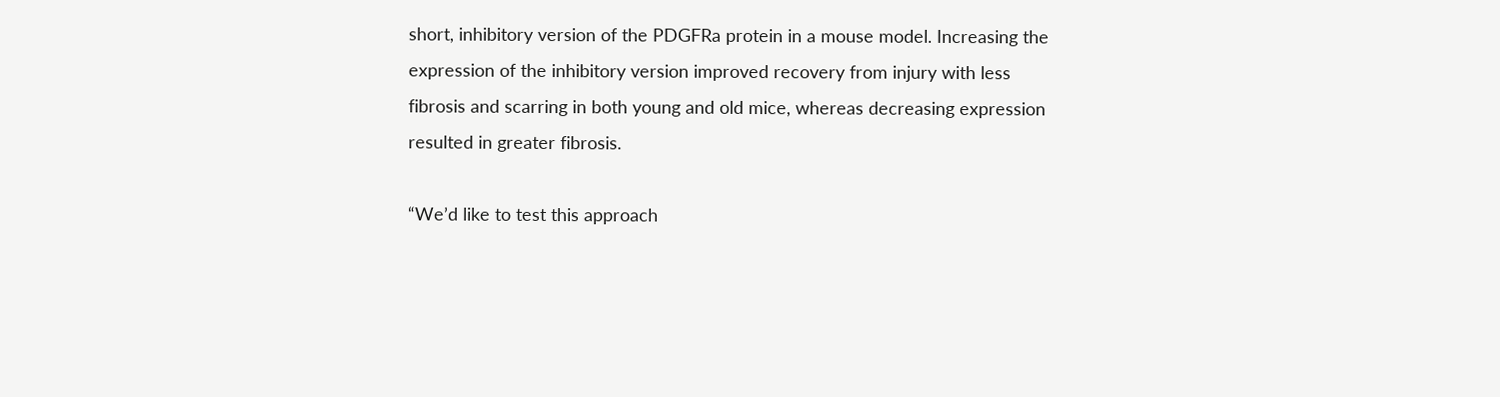short, inhibitory version of the PDGFRa protein in a mouse model. Increasing the expression of the inhibitory version improved recovery from injury with less fibrosis and scarring in both young and old mice, whereas decreasing expression resulted in greater fibrosis.

“We’d like to test this approach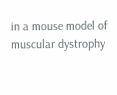in a mouse model of muscular dystrophy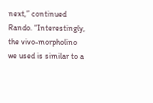next,” continued Rando. “Interestingly, the vivo-morpholino we used is similar to a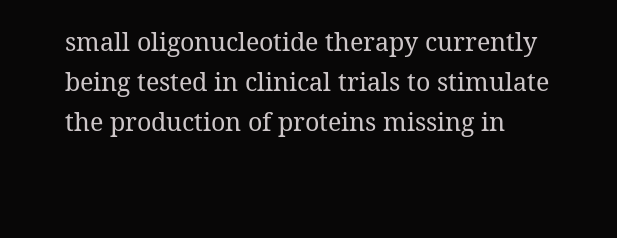small oligonucleotide therapy currently being tested in clinical trials to stimulate the production of proteins missing in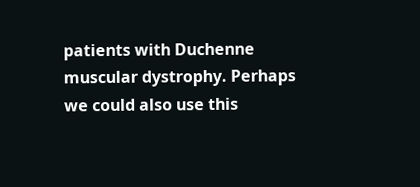patients with Duchenne muscular dystrophy. Perhaps we could also use this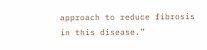approach to reduce fibrosis in this disease.”